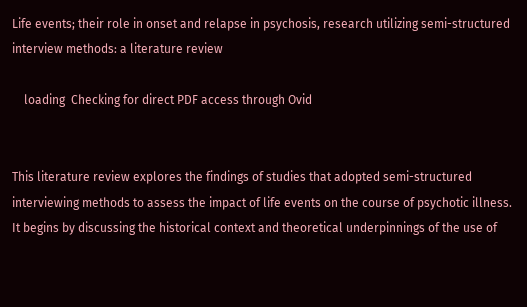Life events; their role in onset and relapse in psychosis, research utilizing semi-structured interview methods: a literature review

    loading  Checking for direct PDF access through Ovid


This literature review explores the findings of studies that adopted semi-structured interviewing methods to assess the impact of life events on the course of psychotic illness. It begins by discussing the historical context and theoretical underpinnings of the use of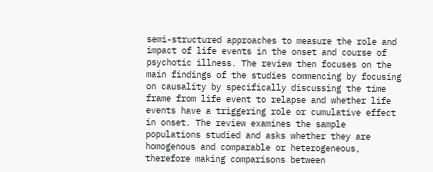semi-structured approaches to measure the role and impact of life events in the onset and course of psychotic illness. The review then focuses on the main findings of the studies commencing by focusing on causality by specifically discussing the time frame from life event to relapse and whether life events have a triggering role or cumulative effect in onset. The review examines the sample populations studied and asks whether they are homogenous and comparable or heterogeneous, therefore making comparisons between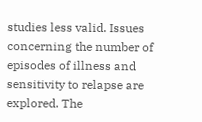studies less valid. Issues concerning the number of episodes of illness and sensitivity to relapse are explored. The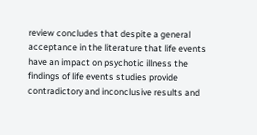review concludes that despite a general acceptance in the literature that life events have an impact on psychotic illness the findings of life events studies provide contradictory and inconclusive results and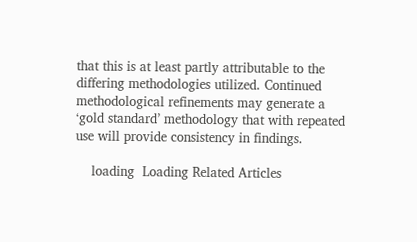that this is at least partly attributable to the differing methodologies utilized. Continued methodological refinements may generate a ‘gold standard’ methodology that with repeated use will provide consistency in findings.

    loading  Loading Related Articles